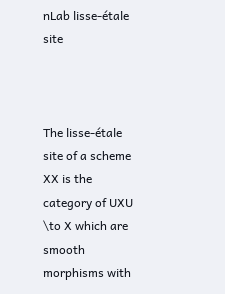nLab lisse-étale site



The lisse-étale site of a scheme XX is the category of UXU \to X which are smooth morphisms with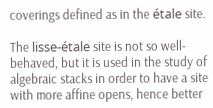coverings defined as in the étale site.

The lisse-étale site is not so well-behaved, but it is used in the study of algebraic stacks in order to have a site with more affine opens, hence better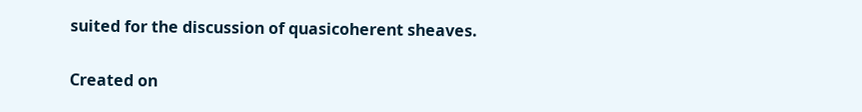suited for the discussion of quasicoherent sheaves.


Created on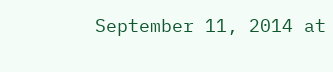September 11, 2014 at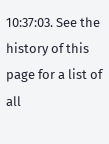10:37:03. See the history of this page for a list of all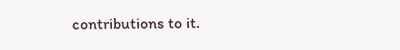contributions to it.